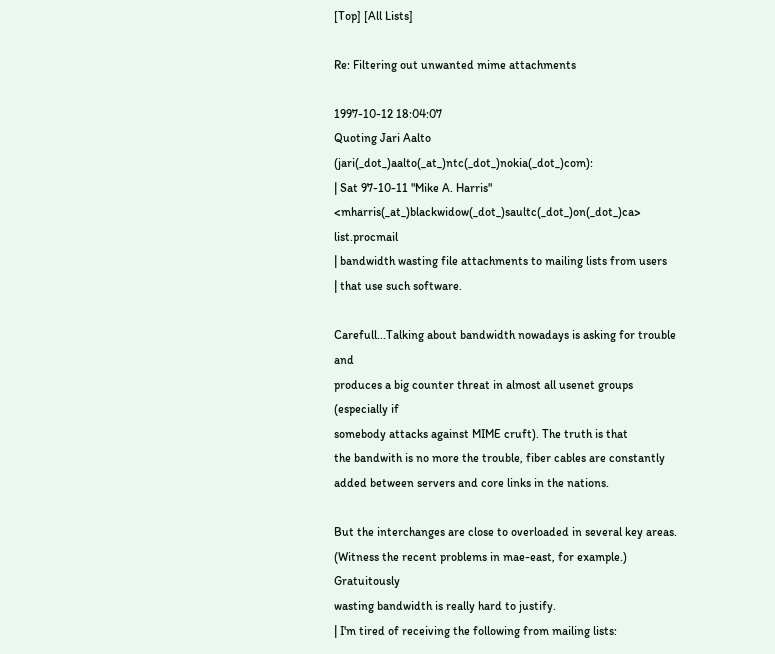[Top] [All Lists]

Re: Filtering out unwanted mime attachments

1997-10-12 18:04:07
Quoting Jari Aalto (jari(_dot_)aalto(_at_)ntc(_dot_)nokia(_dot_)com):
| Sat 97-10-11 "Mike A. Harris"
<mharris(_at_)blackwidow(_dot_)saultc(_dot_)on(_dot_)ca> list.procmail
| bandwidth wasting file attachments to mailing lists from users
| that use such software.

Carefull...Talking about bandwidth nowadays is asking for trouble and
produces a big counter threat in almost all usenet groups (especially if
somebody attacks against MIME cruft). The truth is that
the bandwith is no more the trouble, fiber cables are constantly
added between servers and core links in the nations.

But the interchanges are close to overloaded in several key areas.
(Witness the recent problems in mae-east, for example.) Gratuitously
wasting bandwidth is really hard to justify.
| I'm tired of receiving the following from mailing lists: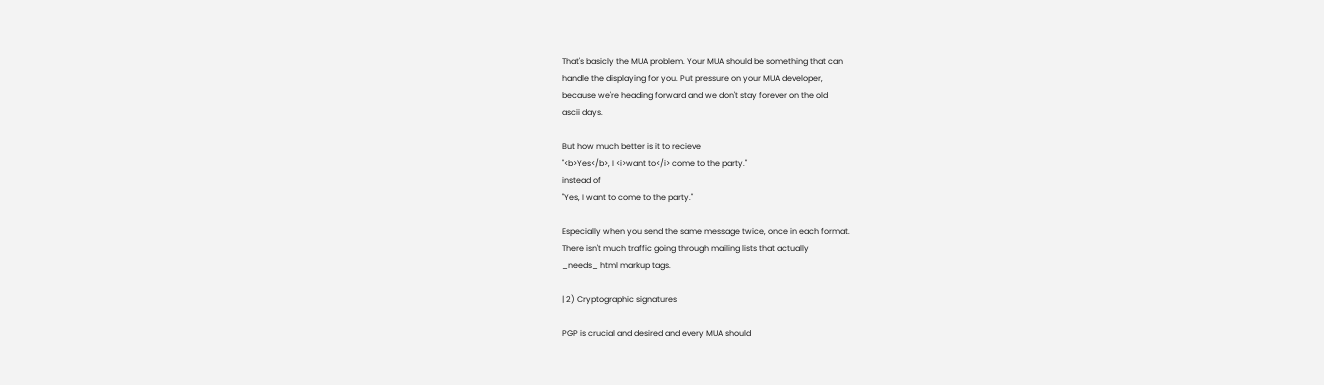That's basicly the MUA problem. Your MUA should be something that can
handle the displaying for you. Put pressure on your MUA developer,
because we're heading forward and we don't stay forever on the old
ascii days.

But how much better is it to recieve
"<b>Yes</b>, I <i>want to</i> come to the party."
instead of
"Yes, I want to come to the party."

Especially when you send the same message twice, once in each format.
There isn't much traffic going through mailing lists that actually
_needs_ html markup tags.

| 2) Cryptographic signatures

PGP is crucial and desired and every MUA should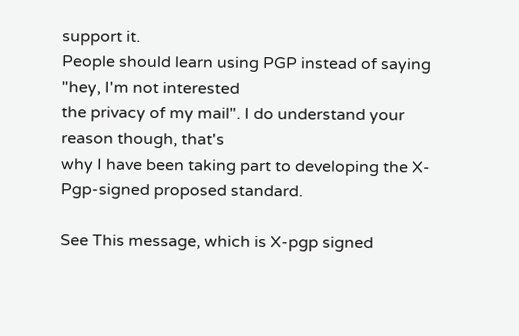support it.
People should learn using PGP instead of saying "hey, I'm not interested
the privacy of my mail". I do understand your reason though, that's
why I have been taking part to developing the X-Pgp-signed proposed standard.

See This message, which is X-pgp signed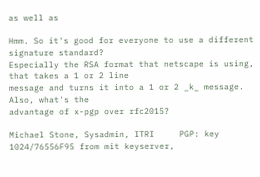as well as

Hmm. So it's good for everyone to use a different signature standard?
Especially the RSA format that netscape is using, that takes a 1 or 2 line
message and turns it into a 1 or 2 _k_ message. Also, what's the
advantage of x-pgp over rfc2015?

Michael Stone, Sysadmin, ITRI     PGP: key 1024/76556F95 from mit keyserver,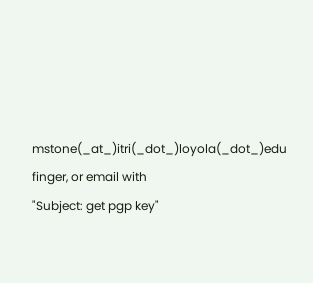mstone(_at_)itri(_dot_)loyola(_dot_)edu            finger, or email with
"Subject: get pgp key"